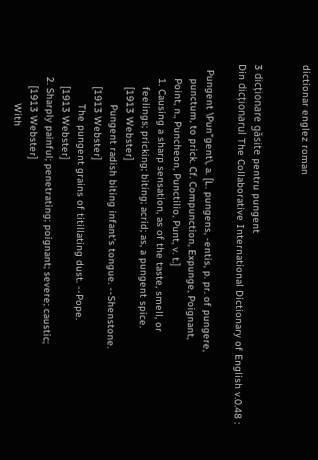dictionar englez roman


3 dicționare găsite pentru pungent
Din dicționarul The Collaborative International Dictionary of English v.0.48 :

  Pungent \Pun"gent\, a. [L. pungens, -entis, p. pr. of pungere,
     punctum, to prick. Cf. Compunction, Expunge, Poignant,
     Point, n., Puncheon, Punctilio, Punt, v. t.]
     1. Causing a sharp sensation, as of the taste, smell, or
        feelings; pricking; biting; acrid; as, a pungent spice.
        [1913 Webster]
              Pungent radish biting infant's tongue. --Shenstone.
        [1913 Webster]
              The pungent grains of titillating dust. --Pope.
        [1913 Webster]
     2. Sharply painful; penetrating; poignant; severe; caustic;
        [1913 Webster]
              With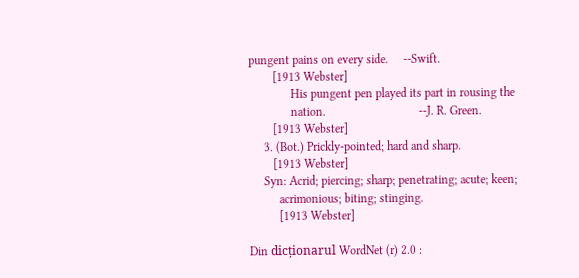pungent pains on every side.     --Swift.
        [1913 Webster]
              His pungent pen played its part in rousing the
              nation.                               --J. R. Green.
        [1913 Webster]
     3. (Bot.) Prickly-pointed; hard and sharp.
        [1913 Webster]
     Syn: Acrid; piercing; sharp; penetrating; acute; keen;
          acrimonious; biting; stinging.
          [1913 Webster]

Din dicționarul WordNet (r) 2.0 :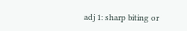adj 1: sharp biting or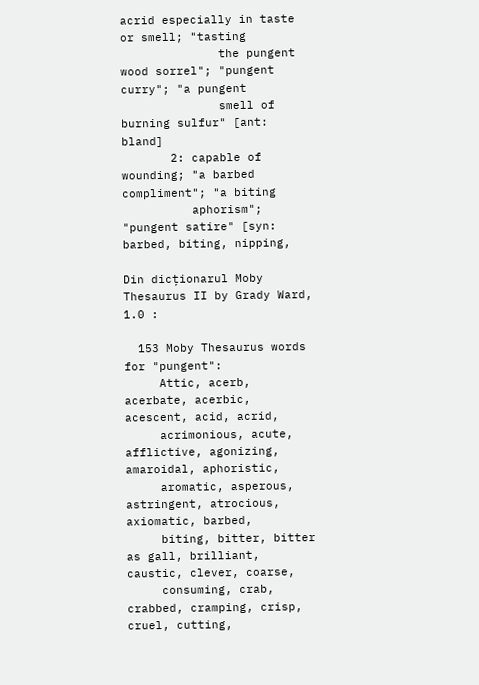acrid especially in taste or smell; "tasting
              the pungent wood sorrel"; "pungent curry"; "a pungent
              smell of burning sulfur" [ant: bland]
       2: capable of wounding; "a barbed compliment"; "a biting
          aphorism"; "pungent satire" [syn: barbed, biting, nipping,

Din dicționarul Moby Thesaurus II by Grady Ward, 1.0 :

  153 Moby Thesaurus words for "pungent":
     Attic, acerb, acerbate, acerbic, acescent, acid, acrid,
     acrimonious, acute, afflictive, agonizing, amaroidal, aphoristic,
     aromatic, asperous, astringent, atrocious, axiomatic, barbed,
     biting, bitter, bitter as gall, brilliant, caustic, clever, coarse,
     consuming, crab, crabbed, cramping, crisp, cruel, cutting,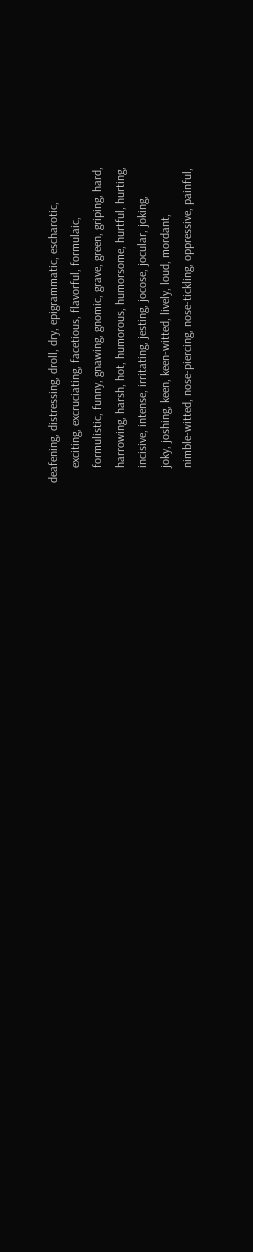deafening, distressing, droll, dry, epigrammatic, escharotic,
     exciting, excruciating, facetious, flavorful, formulaic,
     formulistic, funny, gnawing, gnomic, grave, green, griping, hard,
     harrowing, harsh, hot, humorous, humorsome, hurtful, hurting,
     incisive, intense, irritating, jesting, jocose, jocular, joking,
     joky, joshing, keen, keen-witted, lively, loud, mordant,
     nimble-witted, nose-piercing, nose-tickling, oppressive, painful,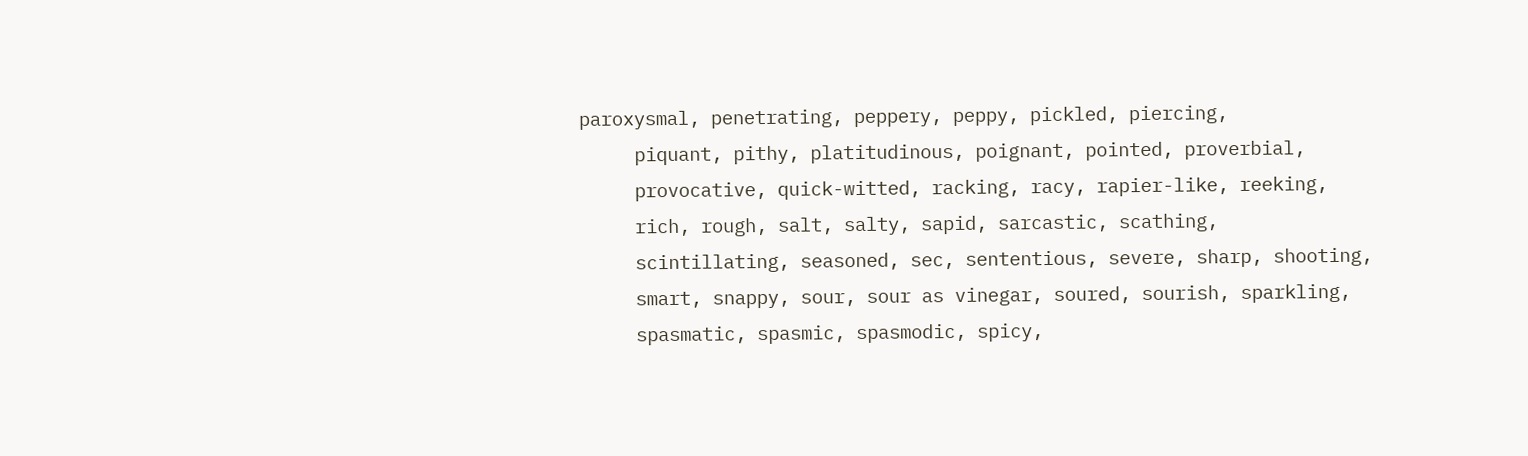paroxysmal, penetrating, peppery, peppy, pickled, piercing,
     piquant, pithy, platitudinous, poignant, pointed, proverbial,
     provocative, quick-witted, racking, racy, rapier-like, reeking,
     rich, rough, salt, salty, sapid, sarcastic, scathing,
     scintillating, seasoned, sec, sententious, severe, sharp, shooting,
     smart, snappy, sour, sour as vinegar, soured, sourish, sparkling,
     spasmatic, spasmic, spasmodic, spicy,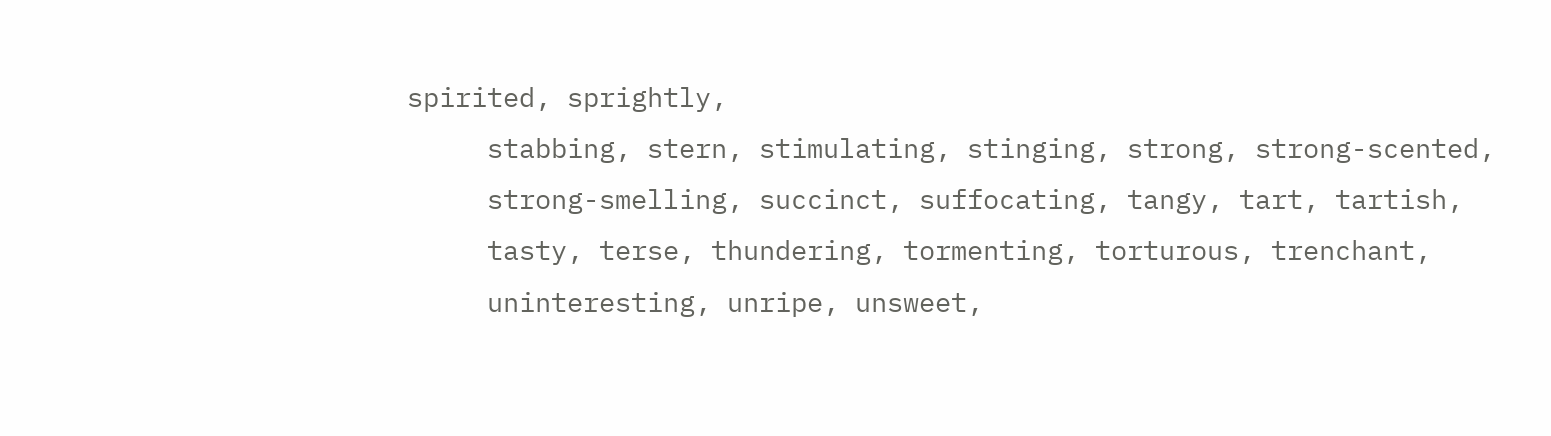spirited, sprightly,
     stabbing, stern, stimulating, stinging, strong, strong-scented,
     strong-smelling, succinct, suffocating, tangy, tart, tartish,
     tasty, terse, thundering, tormenting, torturous, trenchant,
     uninteresting, unripe, unsweet,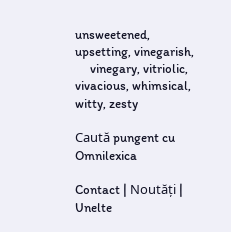unsweetened, upsetting, vinegarish,
     vinegary, vitriolic, vivacious, whimsical, witty, zesty

Caută pungent cu Omnilexica

Contact | Noutăți | Unelte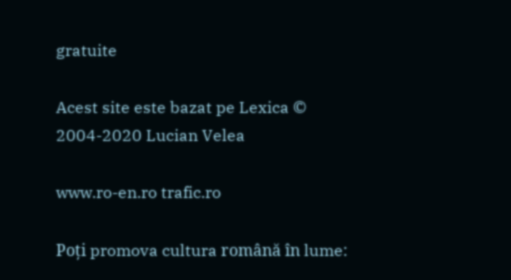gratuite

Acest site este bazat pe Lexica © 2004-2020 Lucian Velea

www.ro-en.ro trafic.ro

Poți promova cultura română în lume: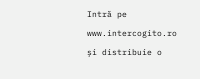Intră pe www.intercogito.ro și distribuie o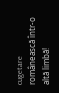cugetare românească într-o altă limbă!